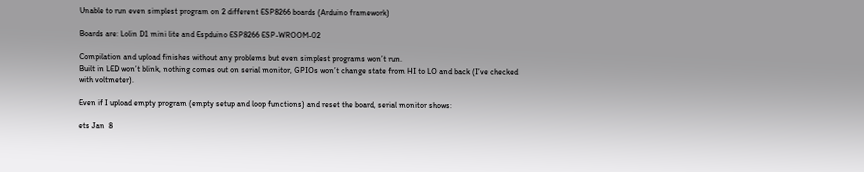Unable to run even simplest program on 2 different ESP8266 boards (Arduino framework)

Boards are: Lolin D1 mini lite and Espduino ESP8266 ESP-WROOM-02

Compilation and upload finishes without any problems but even simplest programs won’t run.
Built in LED won’t blink, nothing comes out on serial monitor, GPIOs won’t change state from HI to LO and back (I’ve checked with voltmeter).

Even if I upload empty program (empty setup and loop functions) and reset the board, serial monitor shows:

ets Jan  8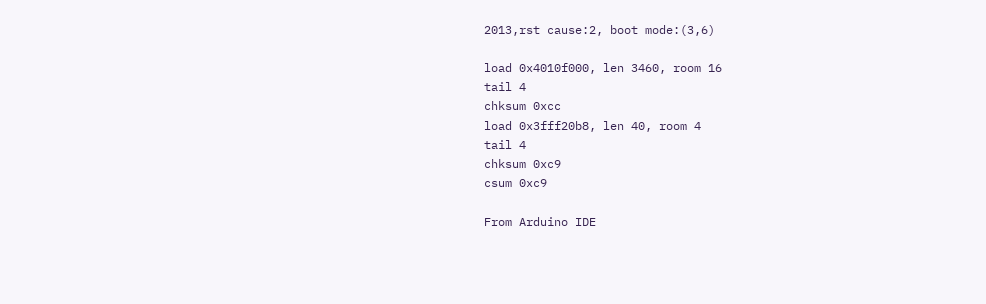2013,rst cause:2, boot mode:(3,6)

load 0x4010f000, len 3460, room 16
tail 4
chksum 0xcc
load 0x3fff20b8, len 40, room 4
tail 4
chksum 0xc9
csum 0xc9

From Arduino IDE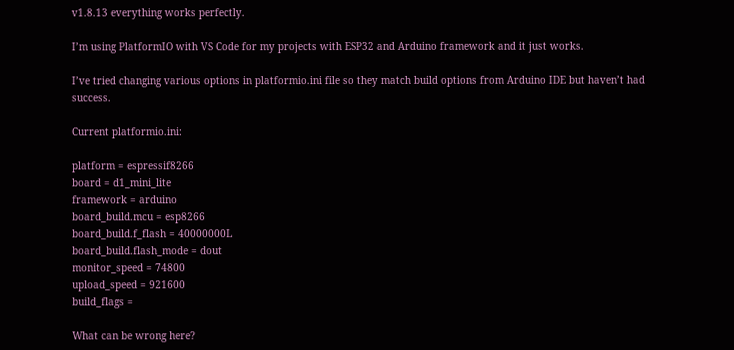v1.8.13 everything works perfectly.

I’m using PlatformIO with VS Code for my projects with ESP32 and Arduino framework and it just works.

I’ve tried changing various options in platformio.ini file so they match build options from Arduino IDE but haven’t had success.

Current platformio.ini:

platform = espressif8266
board = d1_mini_lite
framework = arduino
board_build.mcu = esp8266
board_build.f_flash = 40000000L
board_build.flash_mode = dout
monitor_speed = 74800
upload_speed = 921600
build_flags =

What can be wrong here?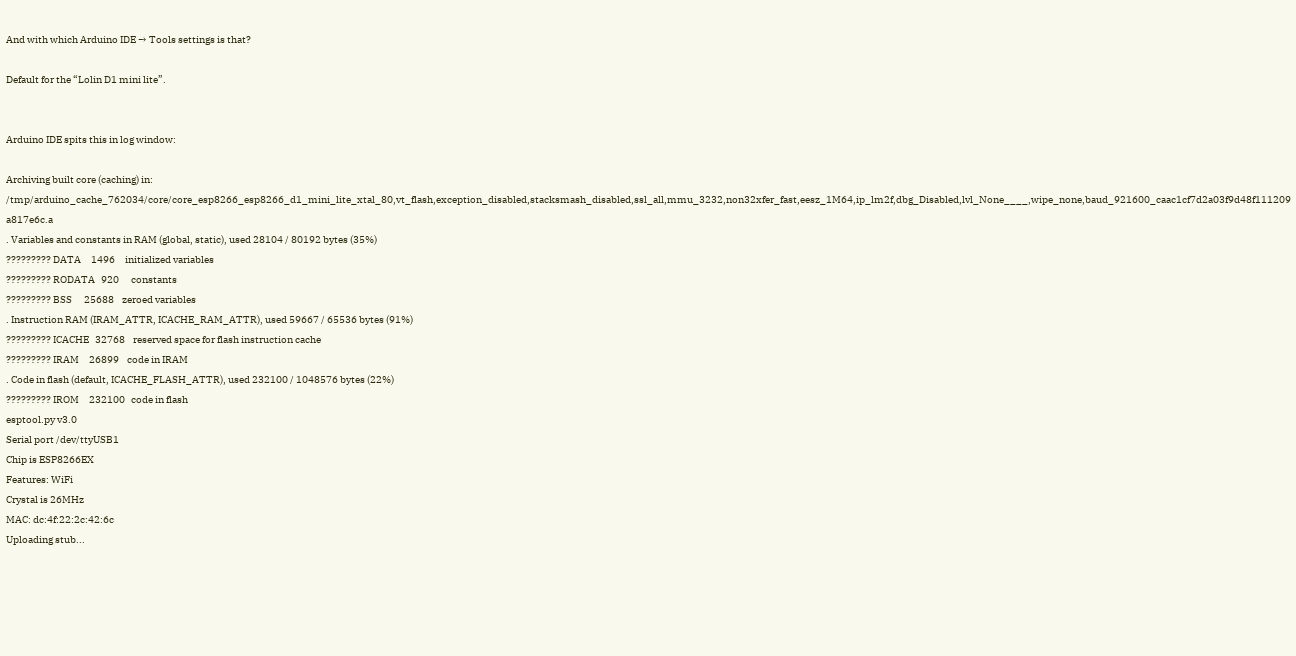And with which Arduino IDE → Tools settings is that?

Default for the “Lolin D1 mini lite”.


Arduino IDE spits this in log window:

Archiving built core (caching) in: /tmp/arduino_cache_762034/core/core_esp8266_esp8266_d1_mini_lite_xtal_80,vt_flash,exception_disabled,stacksmash_disabled,ssl_all,mmu_3232,non32xfer_fast,eesz_1M64,ip_lm2f,dbg_Disabled,lvl_None____,wipe_none,baud_921600_caac1cf7d2a03f9d48f111209a817e6c.a
. Variables and constants in RAM (global, static), used 28104 / 80192 bytes (35%)
????????? DATA     1496     initialized variables
????????? RODATA   920      constants
????????? BSS      25688    zeroed variables
. Instruction RAM (IRAM_ATTR, ICACHE_RAM_ATTR), used 59667 / 65536 bytes (91%)
????????? ICACHE   32768    reserved space for flash instruction cache
????????? IRAM     26899    code in IRAM
. Code in flash (default, ICACHE_FLASH_ATTR), used 232100 / 1048576 bytes (22%)
????????? IROM     232100   code in flash
esptool.py v3.0
Serial port /dev/ttyUSB1
Chip is ESP8266EX
Features: WiFi
Crystal is 26MHz
MAC: dc:4f:22:2c:42:6c
Uploading stub...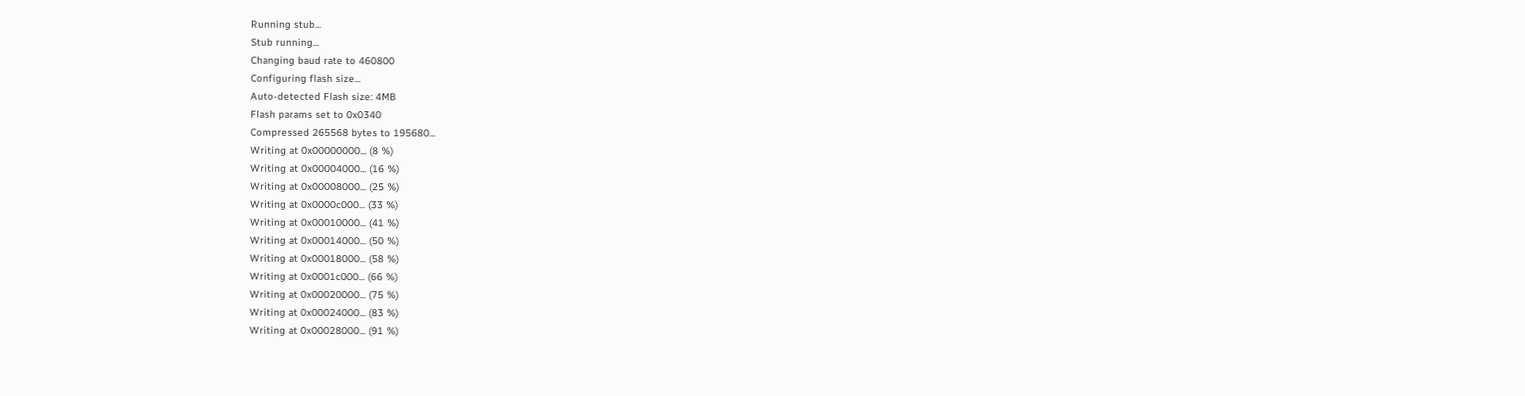Running stub...
Stub running...
Changing baud rate to 460800
Configuring flash size...
Auto-detected Flash size: 4MB
Flash params set to 0x0340
Compressed 265568 bytes to 195680...
Writing at 0x00000000... (8 %)
Writing at 0x00004000... (16 %)
Writing at 0x00008000... (25 %)
Writing at 0x0000c000... (33 %)
Writing at 0x00010000... (41 %)
Writing at 0x00014000... (50 %)
Writing at 0x00018000... (58 %)
Writing at 0x0001c000... (66 %)
Writing at 0x00020000... (75 %)
Writing at 0x00024000... (83 %)
Writing at 0x00028000... (91 %)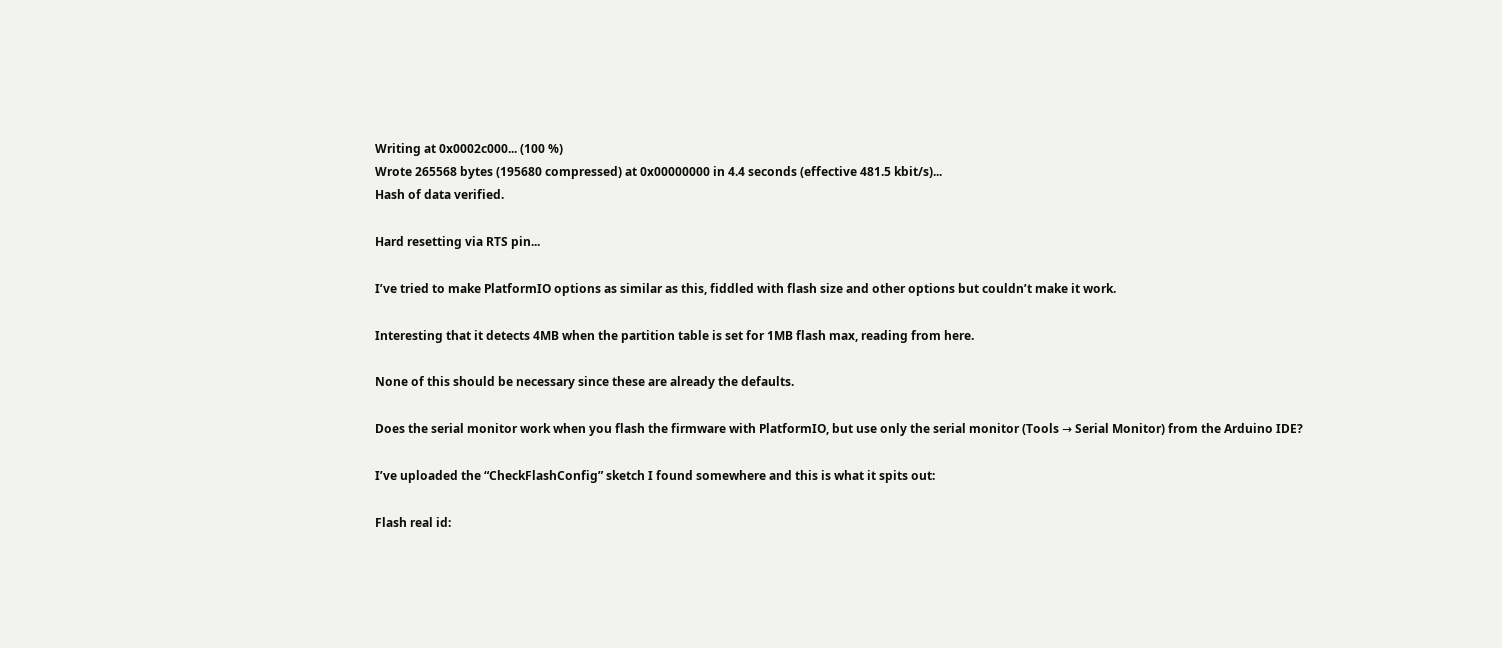Writing at 0x0002c000... (100 %)
Wrote 265568 bytes (195680 compressed) at 0x00000000 in 4.4 seconds (effective 481.5 kbit/s)...
Hash of data verified.

Hard resetting via RTS pin...

I’ve tried to make PlatformIO options as similar as this, fiddled with flash size and other options but couldn’t make it work.

Interesting that it detects 4MB when the partition table is set for 1MB flash max, reading from here.

None of this should be necessary since these are already the defaults.

Does the serial monitor work when you flash the firmware with PlatformIO, but use only the serial monitor (Tools → Serial Monitor) from the Arduino IDE?

I’ve uploaded the “CheckFlashConfig” sketch I found somewhere and this is what it spits out:

Flash real id: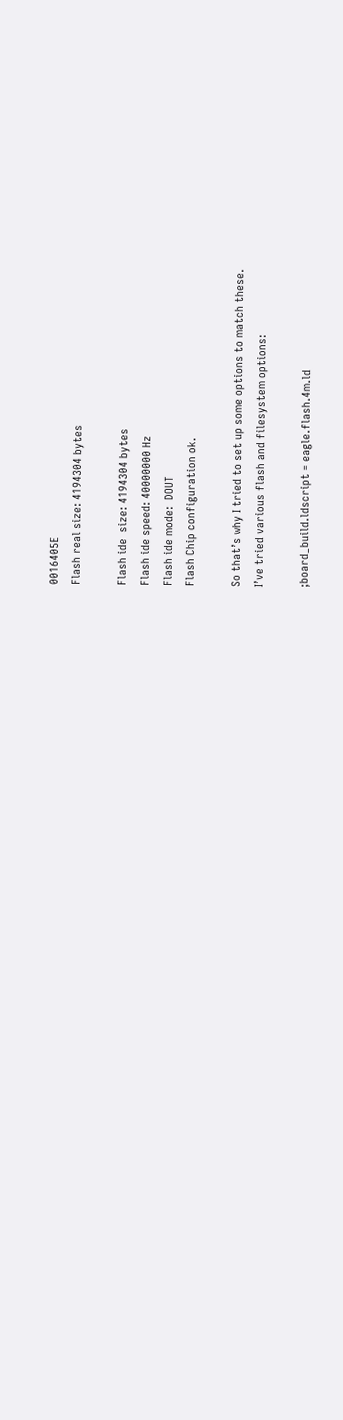0016405E
Flash real size: 4194304 bytes

Flash ide  size: 4194304 bytes
Flash ide speed: 40000000 Hz
Flash ide mode:  DOUT
Flash Chip configuration ok.

So that’s why I tried to set up some options to match these.
I’ve tried various flash and filesystem options:

;board_build.ldscript = eagle.flash.4m.ld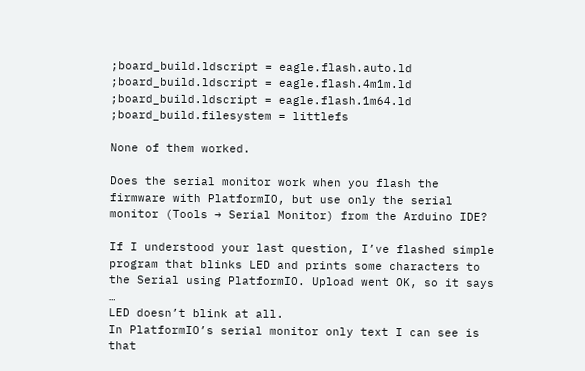;board_build.ldscript = eagle.flash.auto.ld
;board_build.ldscript = eagle.flash.4m1m.ld
;board_build.ldscript = eagle.flash.1m64.ld
;board_build.filesystem = littlefs

None of them worked.

Does the serial monitor work when you flash the firmware with PlatformIO, but use only the serial monitor (Tools → Serial Monitor) from the Arduino IDE?

If I understood your last question, I’ve flashed simple program that blinks LED and prints some characters to the Serial using PlatformIO. Upload went OK, so it says …
LED doesn’t blink at all.
In PlatformIO’s serial monitor only text I can see is that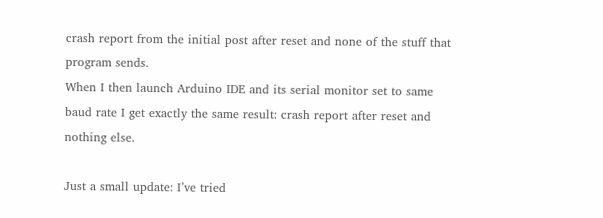crash report from the initial post after reset and none of the stuff that program sends.
When I then launch Arduino IDE and its serial monitor set to same baud rate I get exactly the same result: crash report after reset and nothing else.

Just a small update: I’ve tried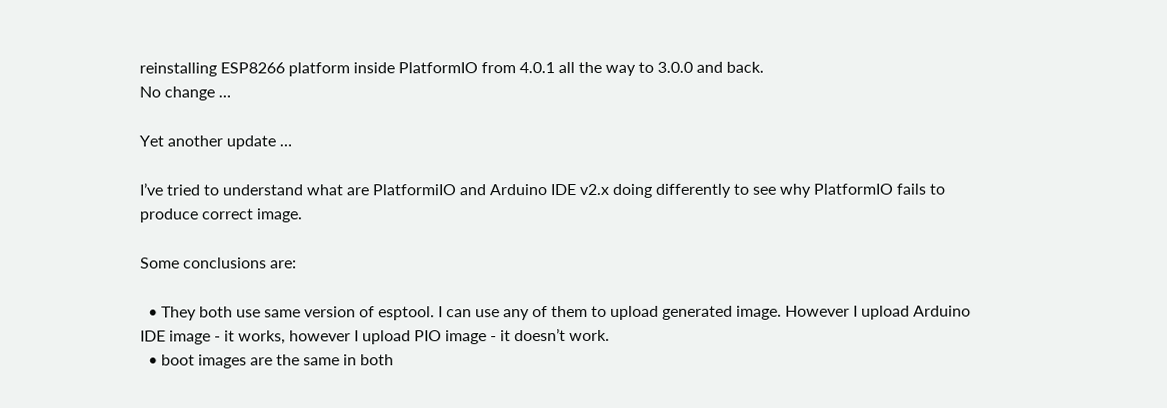reinstalling ESP8266 platform inside PlatformIO from 4.0.1 all the way to 3.0.0 and back.
No change …

Yet another update …

I’ve tried to understand what are PlatformiIO and Arduino IDE v2.x doing differently to see why PlatformIO fails to produce correct image.

Some conclusions are:

  • They both use same version of esptool. I can use any of them to upload generated image. However I upload Arduino IDE image - it works, however I upload PIO image - it doesn’t work.
  • boot images are the same in both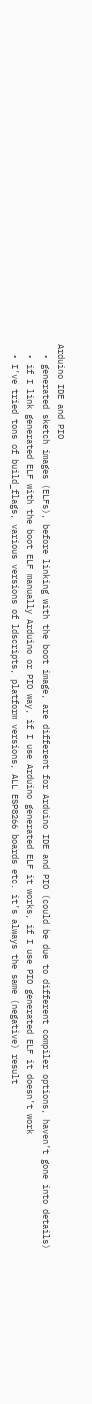Arduino IDE and PIO
  • generated sketch images (ELFs), before linking with the boot image, are different for Arduino IDE and PIO (could be due to different compiler options, haven’t gone into details)
  • if I link generated ELF with the boot ELF manually Arduino or PIO way, if I use Arduino generated ELF it works, if I use PIO generated ELF it doesn’t work
  • I’ve tried tons of build_flags, various versions of ldscripts, platform versions, ALL ESP8266 boards etc. it’s always the same (negative) result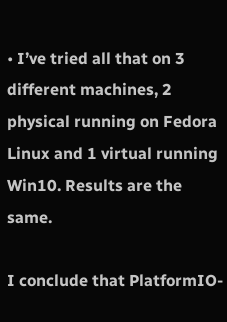• I’ve tried all that on 3 different machines, 2 physical running on Fedora Linux and 1 virtual running Win10. Results are the same.

I conclude that PlatformIO-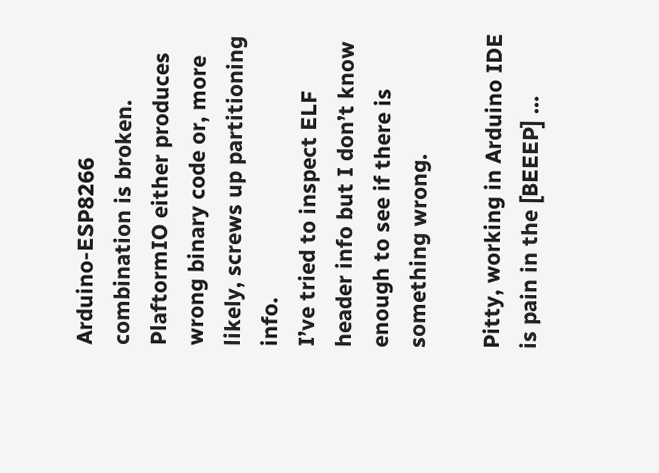Arduino-ESP8266 combination is broken. PlaftormIO either produces wrong binary code or, more likely, screws up partitioning info.
I’ve tried to inspect ELF header info but I don’t know enough to see if there is something wrong.

Pitty, working in Arduino IDE is pain in the [BEEEP] …